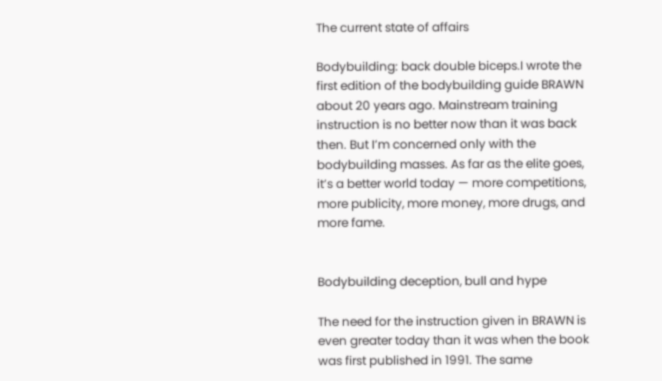The current state of affairs

Bodybuilding: back double biceps.I wrote the first edition of the bodybuilding guide BRAWN about 20 years ago. Mainstream training instruction is no better now than it was back then. But I’m concerned only with the bodybuilding masses. As far as the elite goes, it’s a better world today — more competitions, more publicity, more money, more drugs, and more fame.


Bodybuilding deception, bull and hype

The need for the instruction given in BRAWN is even greater today than it was when the book was first published in 1991. The same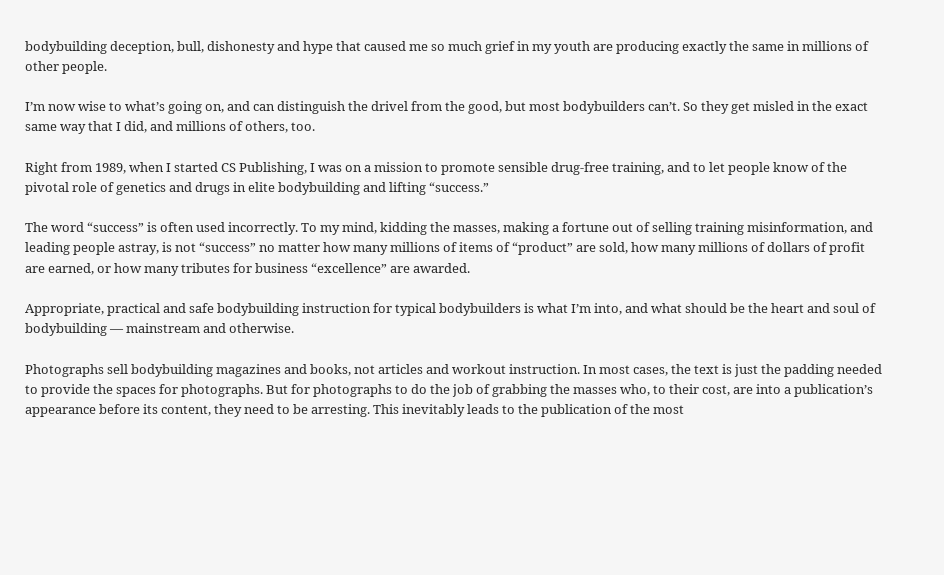bodybuilding deception, bull, dishonesty and hype that caused me so much grief in my youth are producing exactly the same in millions of other people.

I’m now wise to what’s going on, and can distinguish the drivel from the good, but most bodybuilders can’t. So they get misled in the exact same way that I did, and millions of others, too.

Right from 1989, when I started CS Publishing, I was on a mission to promote sensible drug-free training, and to let people know of the pivotal role of genetics and drugs in elite bodybuilding and lifting “success.”

The word “success” is often used incorrectly. To my mind, kidding the masses, making a fortune out of selling training misinformation, and leading people astray, is not “success” no matter how many millions of items of “product” are sold, how many millions of dollars of profit are earned, or how many tributes for business “excellence” are awarded.

Appropriate, practical and safe bodybuilding instruction for typical bodybuilders is what I’m into, and what should be the heart and soul of bodybuilding — mainstream and otherwise.

Photographs sell bodybuilding magazines and books, not articles and workout instruction. In most cases, the text is just the padding needed to provide the spaces for photographs. But for photographs to do the job of grabbing the masses who, to their cost, are into a publication’s appearance before its content, they need to be arresting. This inevitably leads to the publication of the most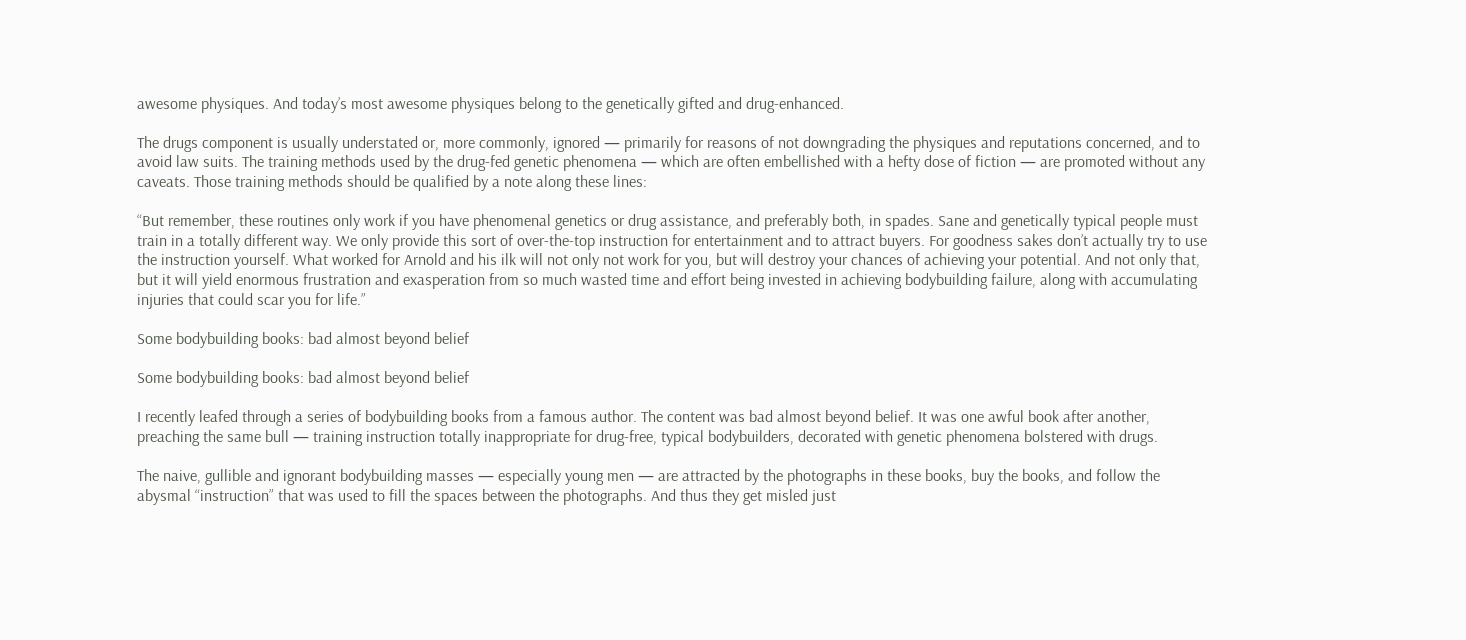awesome physiques. And today’s most awesome physiques belong to the genetically gifted and drug-enhanced.

The drugs component is usually understated or, more commonly, ignored — primarily for reasons of not downgrading the physiques and reputations concerned, and to avoid law suits. The training methods used by the drug-fed genetic phenomena — which are often embellished with a hefty dose of fiction — are promoted without any caveats. Those training methods should be qualified by a note along these lines:

“But remember, these routines only work if you have phenomenal genetics or drug assistance, and preferably both, in spades. Sane and genetically typical people must train in a totally different way. We only provide this sort of over-the-top instruction for entertainment and to attract buyers. For goodness sakes don’t actually try to use the instruction yourself. What worked for Arnold and his ilk will not only not work for you, but will destroy your chances of achieving your potential. And not only that, but it will yield enormous frustration and exasperation from so much wasted time and effort being invested in achieving bodybuilding failure, along with accumulating injuries that could scar you for life.”

Some bodybuilding books: bad almost beyond belief

Some bodybuilding books: bad almost beyond belief

I recently leafed through a series of bodybuilding books from a famous author. The content was bad almost beyond belief. It was one awful book after another, preaching the same bull — training instruction totally inappropriate for drug-free, typical bodybuilders, decorated with genetic phenomena bolstered with drugs.

The naive, gullible and ignorant bodybuilding masses — especially young men — are attracted by the photographs in these books, buy the books, and follow the abysmal “instruction” that was used to fill the spaces between the photographs. And thus they get misled just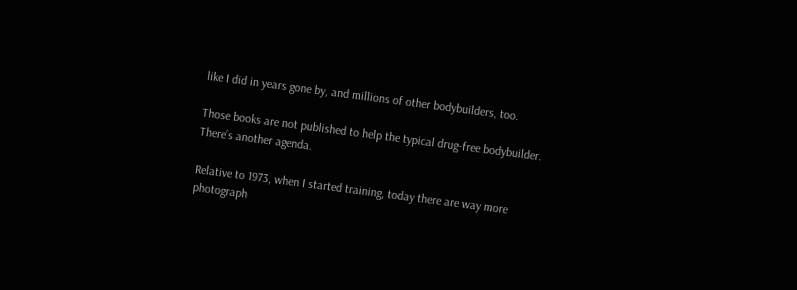like I did in years gone by, and millions of other bodybuilders, too.

Those books are not published to help the typical drug-free bodybuilder. There’s another agenda.

Relative to 1973, when I started training, today there are way more photograph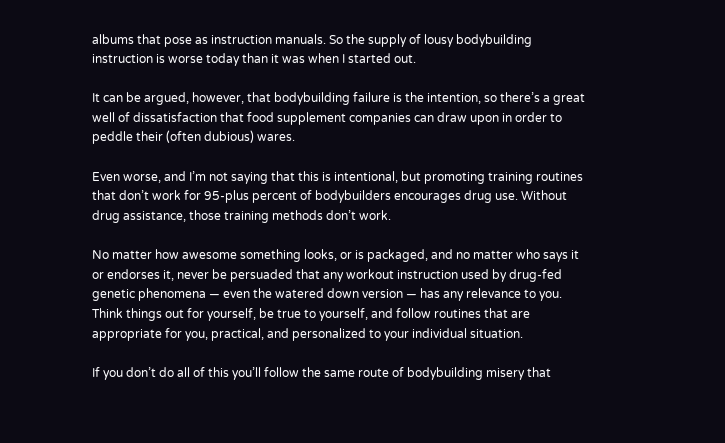albums that pose as instruction manuals. So the supply of lousy bodybuilding instruction is worse today than it was when I started out.

It can be argued, however, that bodybuilding failure is the intention, so there’s a great well of dissatisfaction that food supplement companies can draw upon in order to peddle their (often dubious) wares.

Even worse, and I’m not saying that this is intentional, but promoting training routines that don’t work for 95-plus percent of bodybuilders encourages drug use. Without drug assistance, those training methods don’t work.

No matter how awesome something looks, or is packaged, and no matter who says it or endorses it, never be persuaded that any workout instruction used by drug-fed genetic phenomena — even the watered down version — has any relevance to you. Think things out for yourself, be true to yourself, and follow routines that are appropriate for you, practical, and personalized to your individual situation.

If you don’t do all of this you’ll follow the same route of bodybuilding misery that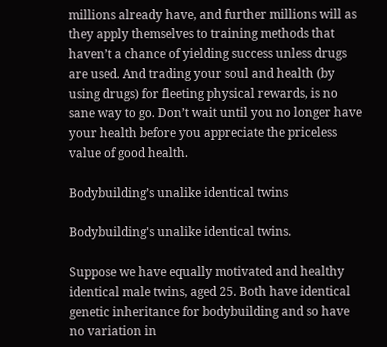millions already have, and further millions will as they apply themselves to training methods that haven’t a chance of yielding success unless drugs are used. And trading your soul and health (by using drugs) for fleeting physical rewards, is no sane way to go. Don’t wait until you no longer have your health before you appreciate the priceless value of good health.

Bodybuilding’s unalike identical twins

Bodybuilding's unalike identical twins.

Suppose we have equally motivated and healthy identical male twins, aged 25. Both have identical genetic inheritance for bodybuilding and so have no variation in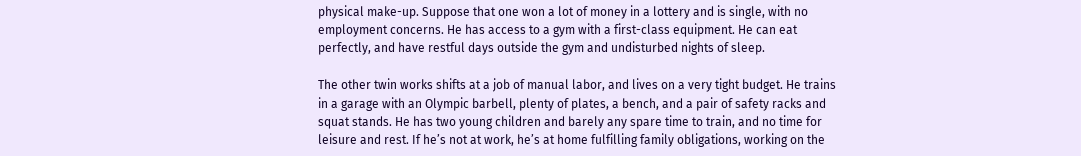physical make-up. Suppose that one won a lot of money in a lottery and is single, with no employment concerns. He has access to a gym with a first-class equipment. He can eat perfectly, and have restful days outside the gym and undisturbed nights of sleep.

The other twin works shifts at a job of manual labor, and lives on a very tight budget. He trains in a garage with an Olympic barbell, plenty of plates, a bench, and a pair of safety racks and squat stands. He has two young children and barely any spare time to train, and no time for leisure and rest. If he’s not at work, he’s at home fulfilling family obligations, working on the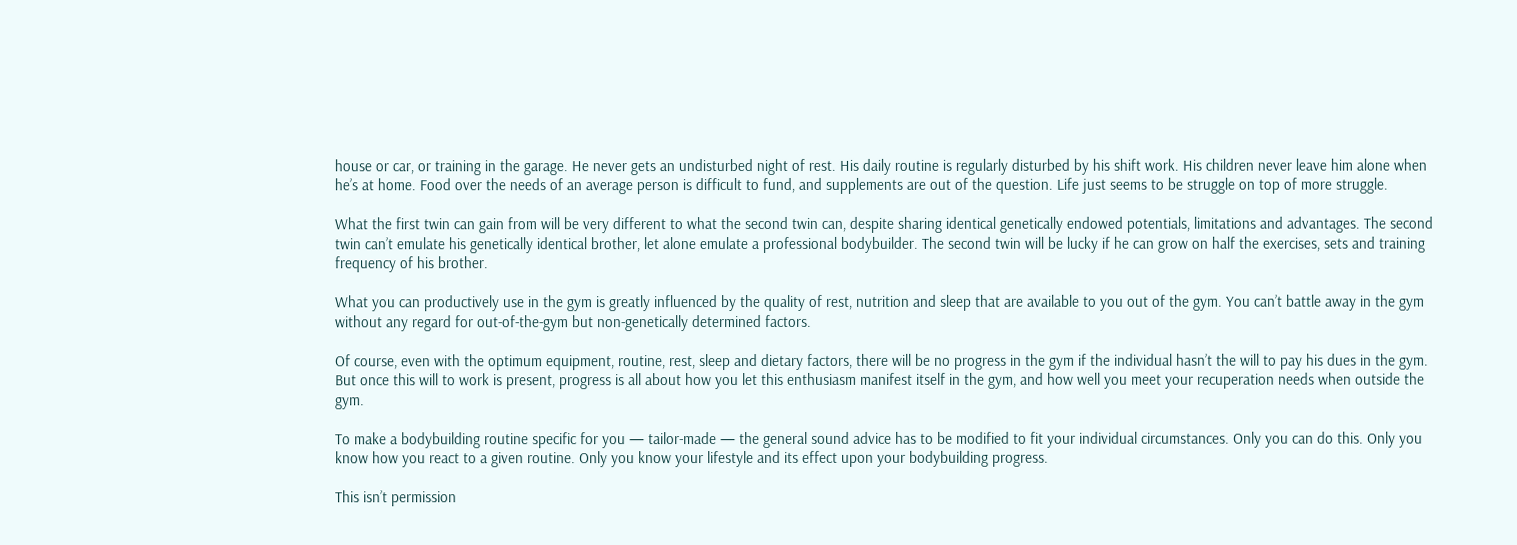house or car, or training in the garage. He never gets an undisturbed night of rest. His daily routine is regularly disturbed by his shift work. His children never leave him alone when he’s at home. Food over the needs of an average person is difficult to fund, and supplements are out of the question. Life just seems to be struggle on top of more struggle.

What the first twin can gain from will be very different to what the second twin can, despite sharing identical genetically endowed potentials, limitations and advantages. The second twin can’t emulate his genetically identical brother, let alone emulate a professional bodybuilder. The second twin will be lucky if he can grow on half the exercises, sets and training frequency of his brother.

What you can productively use in the gym is greatly influenced by the quality of rest, nutrition and sleep that are available to you out of the gym. You can’t battle away in the gym without any regard for out-of-the-gym but non-genetically determined factors.

Of course, even with the optimum equipment, routine, rest, sleep and dietary factors, there will be no progress in the gym if the individual hasn’t the will to pay his dues in the gym. But once this will to work is present, progress is all about how you let this enthusiasm manifest itself in the gym, and how well you meet your recuperation needs when outside the gym.

To make a bodybuilding routine specific for you — tailor-made — the general sound advice has to be modified to fit your individual circumstances. Only you can do this. Only you know how you react to a given routine. Only you know your lifestyle and its effect upon your bodybuilding progress.

This isn’t permission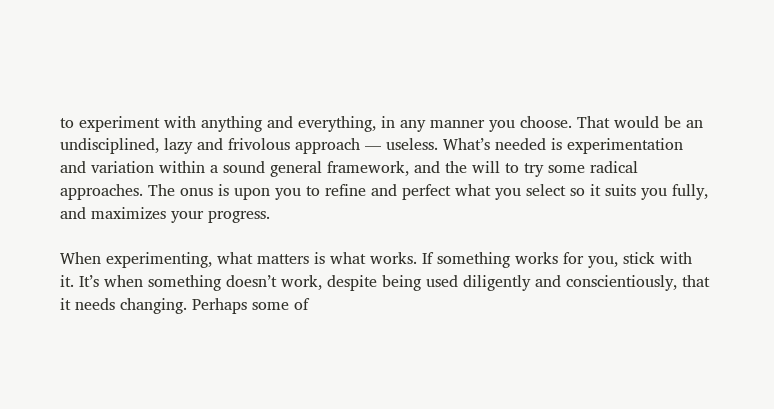to experiment with anything and everything, in any manner you choose. That would be an undisciplined, lazy and frivolous approach — useless. What’s needed is experimentation and variation within a sound general framework, and the will to try some radical approaches. The onus is upon you to refine and perfect what you select so it suits you fully, and maximizes your progress.

When experimenting, what matters is what works. If something works for you, stick with it. It’s when something doesn’t work, despite being used diligently and conscientiously, that it needs changing. Perhaps some of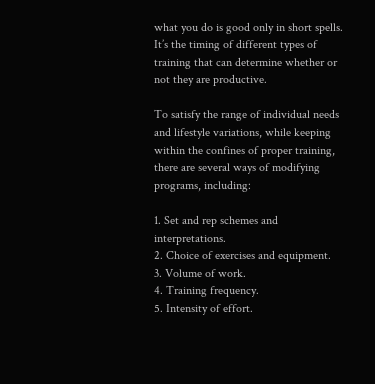what you do is good only in short spells. It’s the timing of different types of training that can determine whether or not they are productive.

To satisfy the range of individual needs and lifestyle variations, while keeping within the confines of proper training, there are several ways of modifying programs, including:

1. Set and rep schemes and interpretations.
2. Choice of exercises and equipment.
3. Volume of work.
4. Training frequency.
5. Intensity of effort.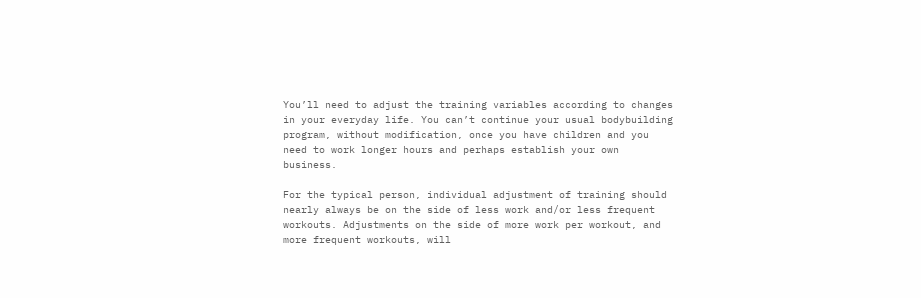You’ll need to adjust the training variables according to changes in your everyday life. You can’t continue your usual bodybuilding program, without modification, once you have children and you need to work longer hours and perhaps establish your own business.

For the typical person, individual adjustment of training should nearly always be on the side of less work and/or less frequent workouts. Adjustments on the side of more work per workout, and more frequent workouts, will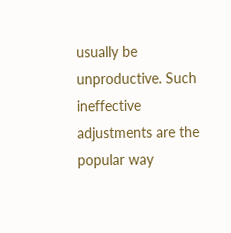usually be unproductive. Such ineffective adjustments are the popular way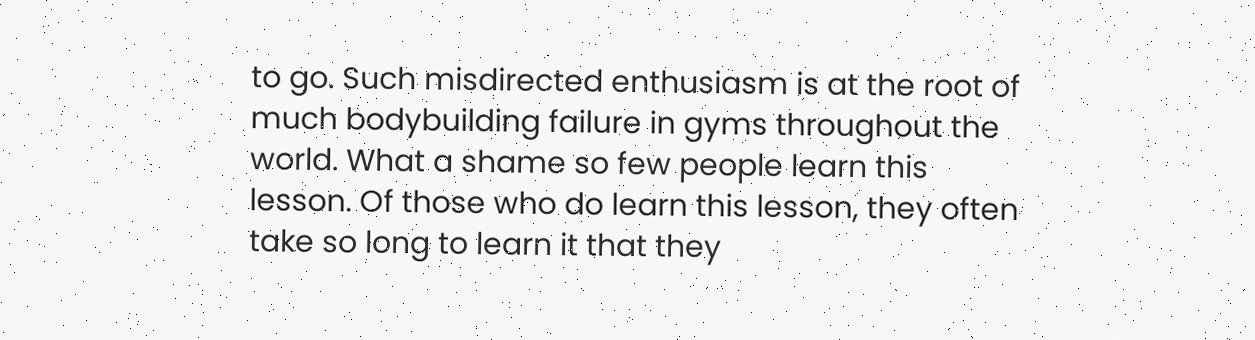to go. Such misdirected enthusiasm is at the root of much bodybuilding failure in gyms throughout the world. What a shame so few people learn this lesson. Of those who do learn this lesson, they often take so long to learn it that they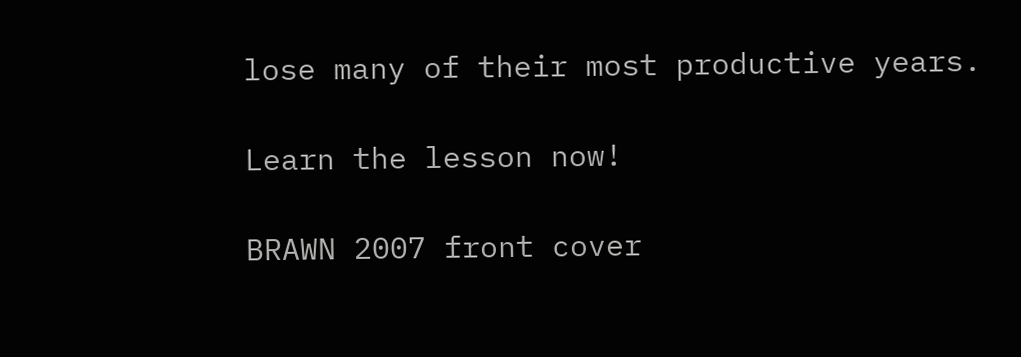lose many of their most productive years.

Learn the lesson now!

BRAWN 2007 front cover